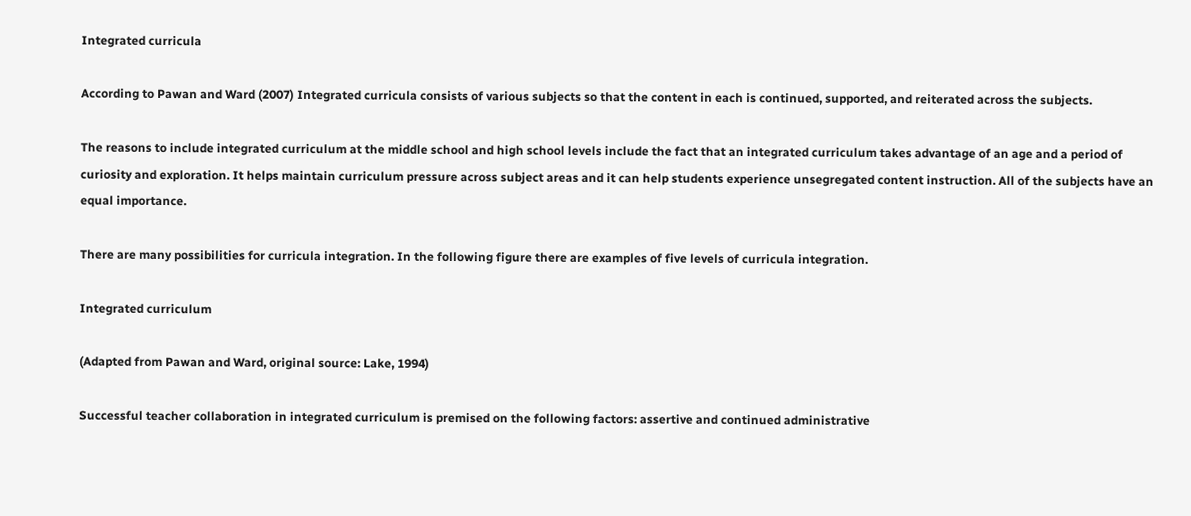Integrated curricula

According to Pawan and Ward (2007) Integrated curricula consists of various subjects so that the content in each is continued, supported, and reiterated across the subjects.

The reasons to include integrated curriculum at the middle school and high school levels include the fact that an integrated curriculum takes advantage of an age and a period of curiosity and exploration. It helps maintain curriculum pressure across subject areas and it can help students experience unsegregated content instruction. All of the subjects have an equal importance.

There are many possibilities for curricula integration. In the following figure there are examples of five levels of curricula integration.

Integrated curriculum

(Adapted from Pawan and Ward, original source: Lake, 1994)

Successful teacher collaboration in integrated curriculum is premised on the following factors: assertive and continued administrative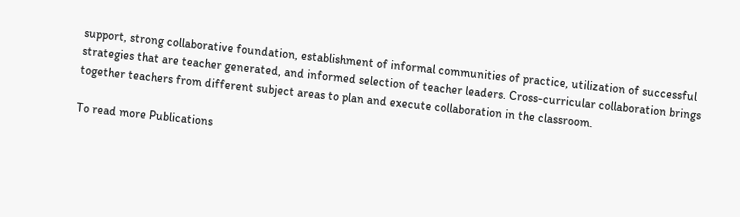support, strong collaborative foundation, establishment of informal communities of practice, utilization of successful strategies that are teacher generated, and informed selection of teacher leaders. Cross-curricular collaboration brings together teachers from different subject areas to plan and execute collaboration in the classroom.

To read more Publications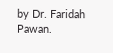by Dr. Faridah Pawan.